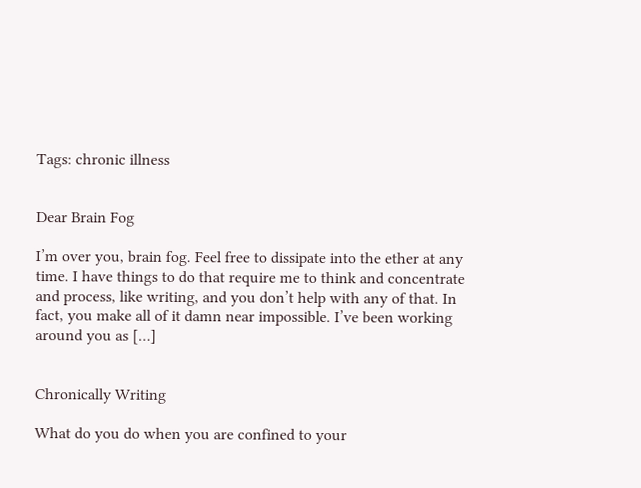Tags: chronic illness


Dear Brain Fog

I’m over you, brain fog. Feel free to dissipate into the ether at any time. I have things to do that require me to think and concentrate and process, like writing, and you don’t help with any of that. In fact, you make all of it damn near impossible. I’ve been working around you as […]


Chronically Writing

What do you do when you are confined to your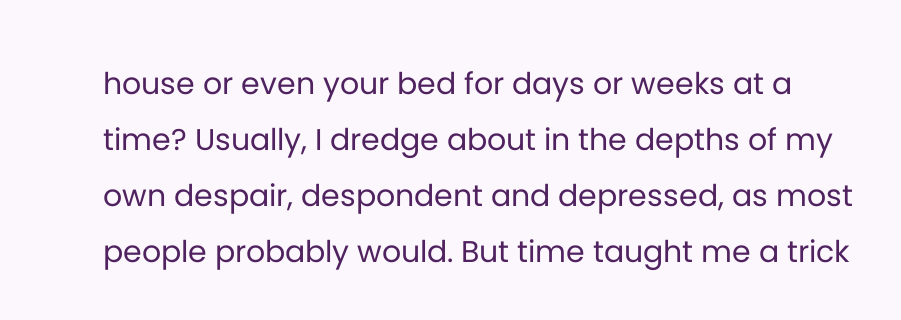house or even your bed for days or weeks at a time? Usually, I dredge about in the depths of my own despair, despondent and depressed, as most people probably would. But time taught me a trick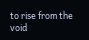to rise from the void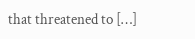that threatened to […]